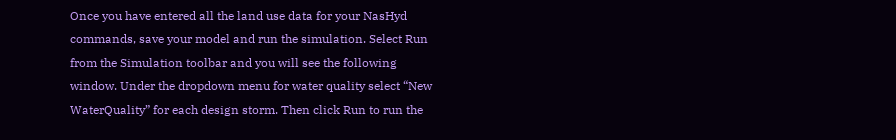Once you have entered all the land use data for your NasHyd commands, save your model and run the simulation. Select Run from the Simulation toolbar and you will see the following window. Under the dropdown menu for water quality select “New WaterQuality” for each design storm. Then click Run to run the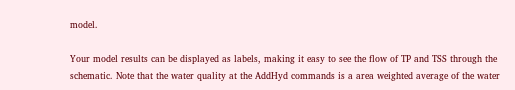model.

Your model results can be displayed as labels, making it easy to see the flow of TP and TSS through the schematic. Note that the water quality at the AddHyd commands is a area weighted average of the water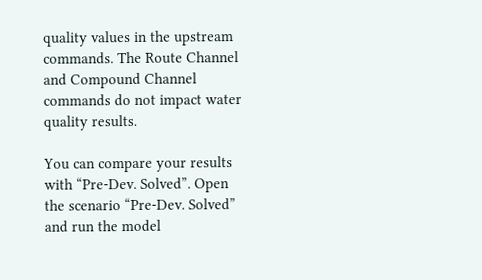quality values in the upstream commands. The Route Channel and Compound Channel commands do not impact water quality results.

You can compare your results with “Pre-Dev. Solved”. Open the scenario “Pre-Dev. Solved” and run the model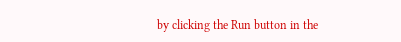by clicking the Run button in the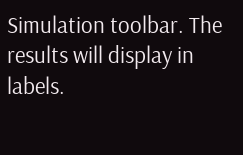Simulation toolbar. The results will display in labels.